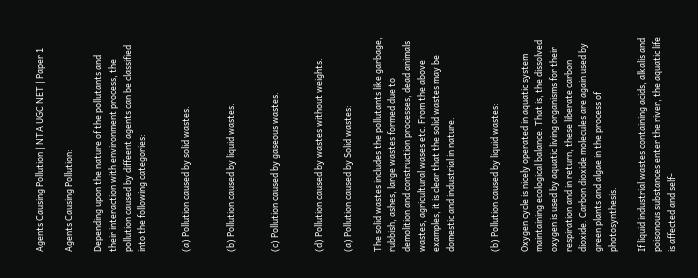Agents Causing Pollution | NTA UGC NET | Paper 1

Agents Causing Pollution:

Depending upon the nature of the pollutants and their interaction with environment process, the pollution caused by diffeent agents can be classified into the following categories:


(a) Pollution caused by solid wastes.


(b) Pollution caused by liquid wastes.


(c) Pollution caused by gaseous wastes.


(d) Pollution caused by wastes without weights.

(a) Pollution caused by Solid wastes:

The solid wastes includes the pollutants like garbage, rubbish, ashes, large wastes formed due to demolition and construction processes, dead animals wastes, agricultural wases etc. From the above examples, it is clear that the solid wastes may be domestic and industrial in nature.


(b) Pollution caused by liquid wastes:

Oxygen cycle is nicely operated in aquatic system maintaining ecological balance. That is, the dissolved oxygen is used by aquatic living organisms for their respiration and in return, these liberate carbon dioxide. Carbon dioxide molecules are again used by green plants and algae in the process of photosynthesis.

If liquid industrial wastes containing acids, alkalis and poisonous substances enter the river, the aquatic life is affected and self-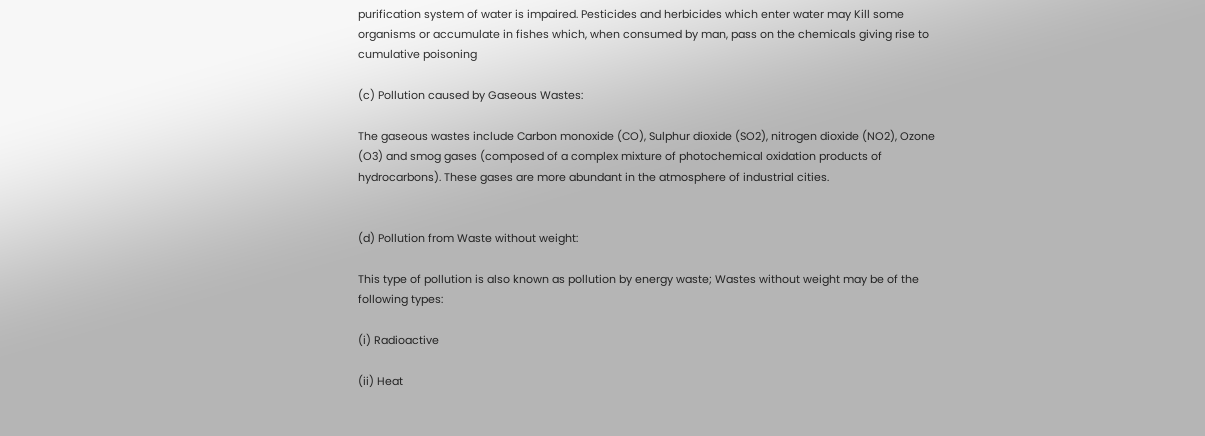purification system of water is impaired. Pesticides and herbicides which enter water may Kill some organisms or accumulate in fishes which, when consumed by man, pass on the chemicals giving rise to cumulative poisoning

(c) Pollution caused by Gaseous Wastes:

The gaseous wastes include Carbon monoxide (CO), Sulphur dioxide (SO2), nitrogen dioxide (NO2), Ozone (O3) and smog gases (composed of a complex mixture of photochemical oxidation products of hydrocarbons). These gases are more abundant in the atmosphere of industrial cities.


(d) Pollution from Waste without weight:

This type of pollution is also known as pollution by energy waste; Wastes without weight may be of the following types:

(i) Radioactive

(ii) Heat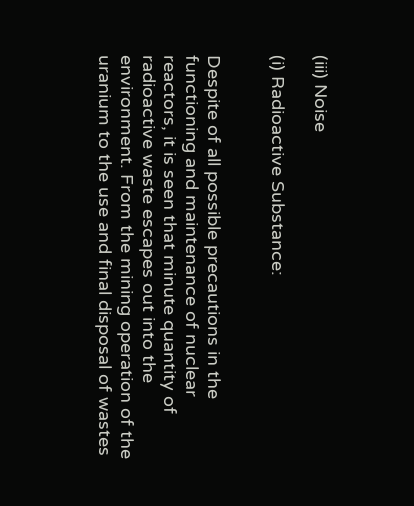(iii) Noise

(i) Radioactive Substance:


Despite of all possible precautions in the functioning and maintenance of nuclear reactors, it is seen that minute quantity of radioactive waste escapes out into the environment. From the mining operation of the uranium to the use and final disposal of wastes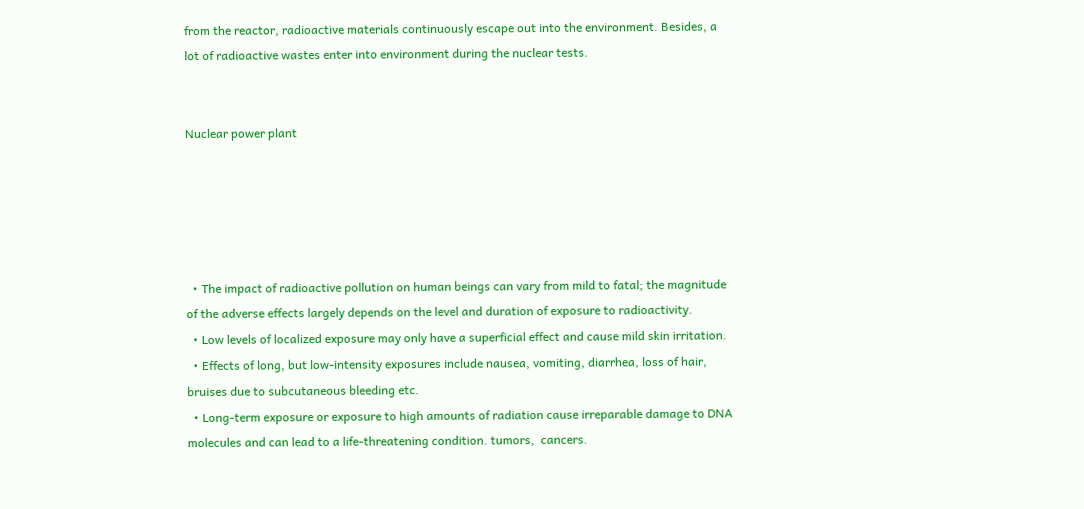from the reactor, radioactive materials continuously escape out into the environment. Besides, a lot of radioactive wastes enter into environment during the nuclear tests.


Nuclear power plant





  • The impact of radioactive pollution on human beings can vary from mild to fatal; the magnitude of the adverse effects largely depends on the level and duration of exposure to radioactivity.
  • Low levels of localized exposure may only have a superficial effect and cause mild skin irritation.
  • Effects of long, but low-intensity exposures include nausea, vomiting, diarrhea, loss of hair, bruises due to subcutaneous bleeding etc.
  • Long-term exposure or exposure to high amounts of radiation cause irreparable damage to DNA molecules and can lead to a life-threatening condition. tumors,  cancers.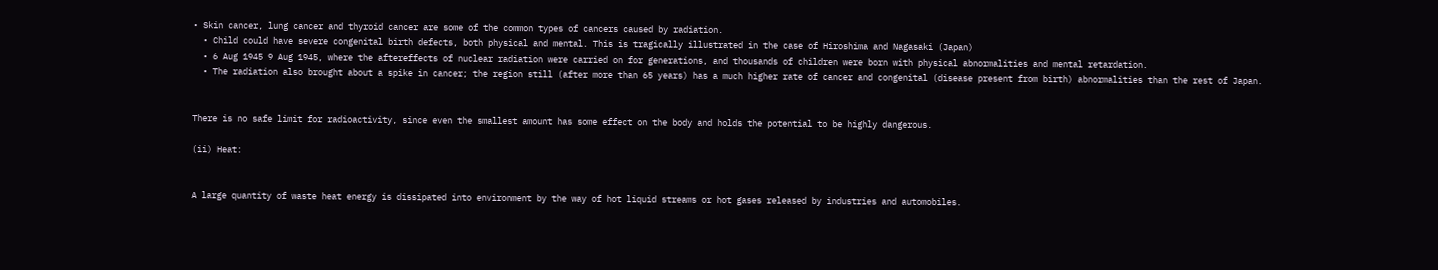• Skin cancer, lung cancer and thyroid cancer are some of the common types of cancers caused by radiation.
  • Child could have severe congenital birth defects, both physical and mental. This is tragically illustrated in the case of Hiroshima and Nagasaki (Japan)
  • 6 Aug 1945 9 Aug 1945, where the aftereffects of nuclear radiation were carried on for generations, and thousands of children were born with physical abnormalities and mental retardation.
  • The radiation also brought about a spike in cancer; the region still (after more than 65 years) has a much higher rate of cancer and congenital (disease present from birth) abnormalities than the rest of Japan.


There is no safe limit for radioactivity, since even the smallest amount has some effect on the body and holds the potential to be highly dangerous.

(ii) Heat:


A large quantity of waste heat energy is dissipated into environment by the way of hot liquid streams or hot gases released by industries and automobiles.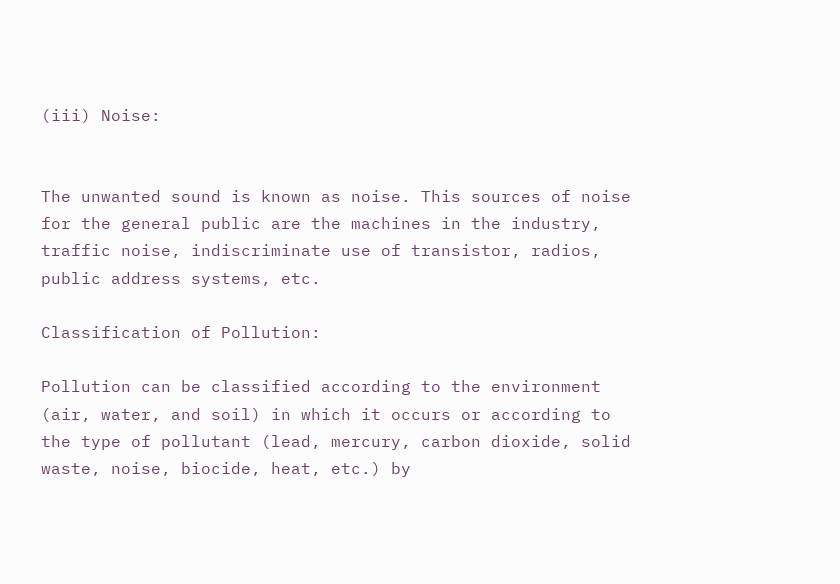(iii) Noise:


The unwanted sound is known as noise. This sources of noise for the general public are the machines in the industry, traffic noise, indiscriminate use of transistor, radios, public address systems, etc.

Classification of Pollution:

Pollution can be classified according to the environment (air, water, and soil) in which it occurs or according to the type of pollutant (lead, mercury, carbon dioxide, solid waste, noise, biocide, heat, etc.) by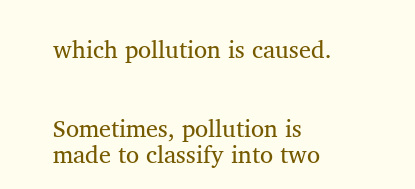which pollution is caused.


Sometimes, pollution is made to classify into two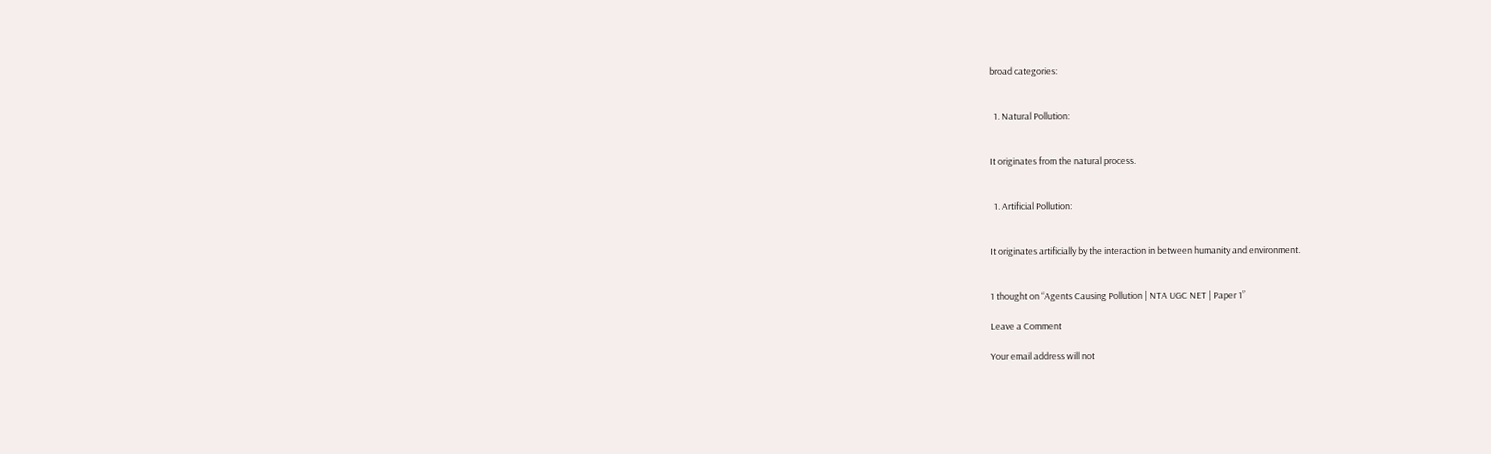broad categories:


  1. Natural Pollution:


It originates from the natural process.


  1. Artificial Pollution:


It originates artificially by the interaction in between humanity and environment.


1 thought on “Agents Causing Pollution | NTA UGC NET | Paper 1”

Leave a Comment

Your email address will not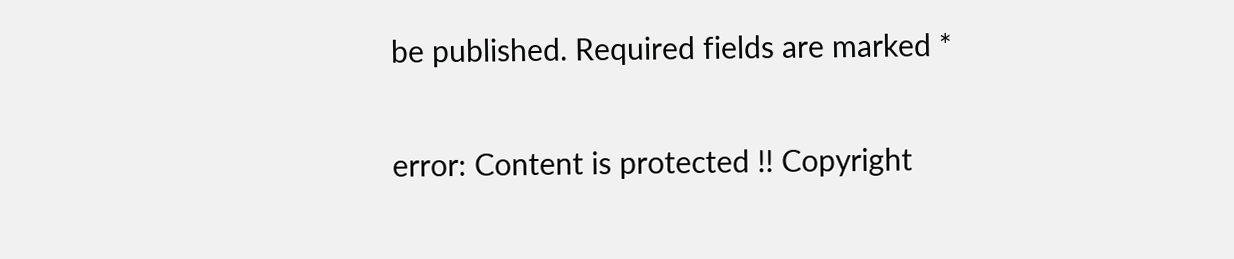be published. Required fields are marked *

error: Content is protected !! Copyright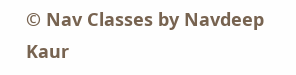© Nav Classes by Navdeep Kaur